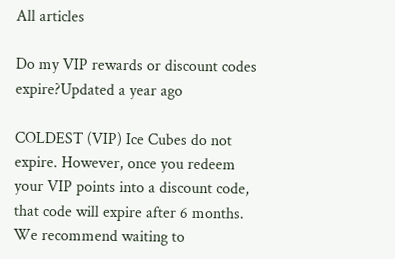All articles

Do my VIP rewards or discount codes expire?Updated a year ago

COLDEST (VIP) Ice Cubes do not expire. However, once you redeem your VIP points into a discount code, that code will expire after 6 months. We recommend waiting to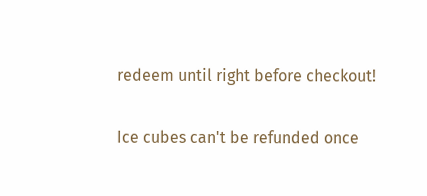redeem until right before checkout!

Ice cubes can't be refunded once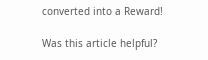converted into a Reward!

Was this article helpful?